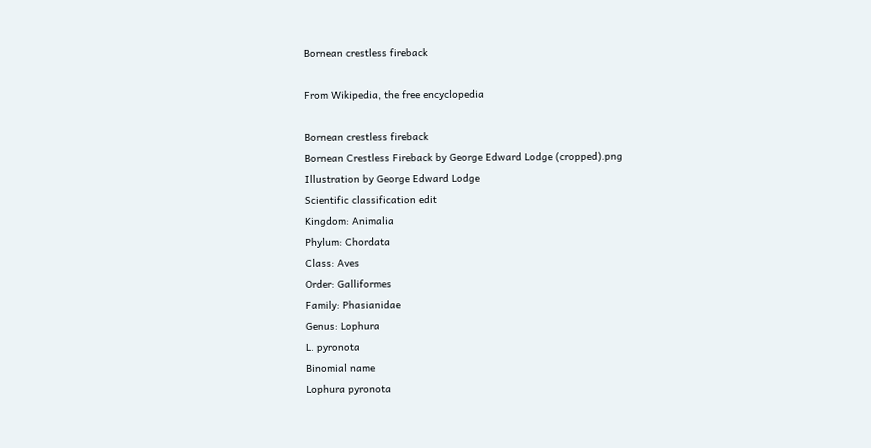Bornean crestless fireback

From Wikipedia, the free encyclopedia

Bornean crestless fireback
Bornean Crestless Fireback by George Edward Lodge (cropped).png
Illustration by George Edward Lodge
Scientific classification edit
Kingdom: Animalia
Phylum: Chordata
Class: Aves
Order: Galliformes
Family: Phasianidae
Genus: Lophura
L. pyronota
Binomial name
Lophura pyronota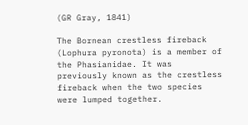(GR Gray, 1841)

The Bornean crestless fireback (Lophura pyronota) is a member of the Phasianidae. It was previously known as the crestless fireback when the two species were lumped together.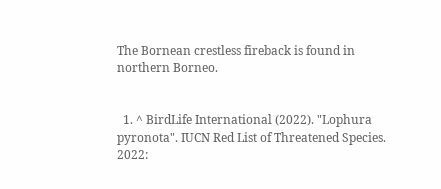The Bornean crestless fireback is found in northern Borneo.


  1. ^ BirdLife International (2022). "Lophura pyronota". IUCN Red List of Threatened Species. 2022: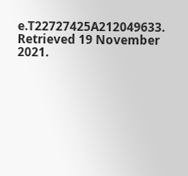e.T22727425A212049633. Retrieved 19 November 2021.